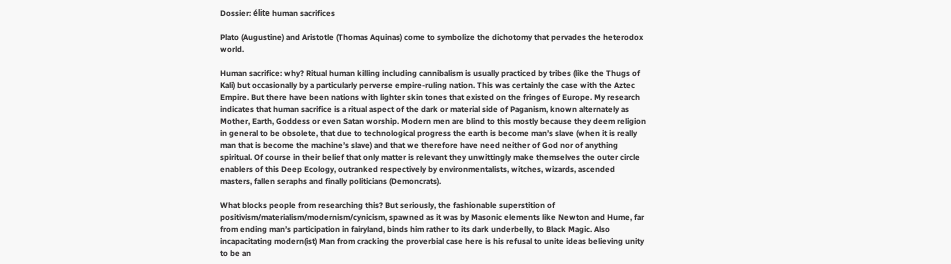Dossier: élite human sacrifices

Plato (Augustine) and Aristotle (Thomas Aquinas) come to symbolize the dichotomy that pervades the heterodox world.

Human sacrifice: why? Ritual human killing including cannibalism is usually practiced by tribes (like the Thugs of Kali) but occasionally by a particularly perverse empire-ruling nation. This was certainly the case with the Aztec Empire. But there have been nations with lighter skin tones that existed on the fringes of Europe. My research indicates that human sacrifice is a ritual aspect of the dark or material side of Paganism, known alternately as Mother, Earth, Goddess or even Satan worship. Modern men are blind to this mostly because they deem religion in general to be obsolete, that due to technological progress the earth is become man’s slave (when it is really man that is become the machine’s slave) and that we therefore have need neither of God nor of anything spiritual. Of course in their belief that only matter is relevant they unwittingly make themselves the outer circle enablers of this Deep Ecology, outranked respectively by environmentalists, witches, wizards, ascended masters, fallen seraphs and finally politicians (Demoncrats).

What blocks people from researching this? But seriously, the fashionable superstition of positivism/materialism/modernism/cynicism, spawned as it was by Masonic elements like Newton and Hume, far from ending man’s participation in fairyland, binds him rather to its dark underbelly, to Black Magic. Also incapacitating modern(ist) Man from cracking the proverbial case here is his refusal to unite ideas believing unity to be an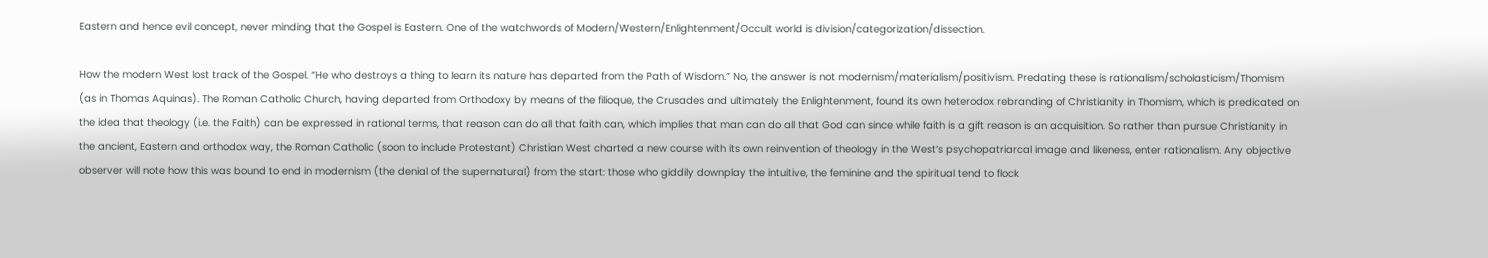Eastern and hence evil concept, never minding that the Gospel is Eastern. One of the watchwords of Modern/Western/Enlightenment/Occult world is division/categorization/dissection.

How the modern West lost track of the Gospel. “He who destroys a thing to learn its nature has departed from the Path of Wisdom.” No, the answer is not modernism/materialism/positivism. Predating these is rationalism/scholasticism/Thomism (as in Thomas Aquinas). The Roman Catholic Church, having departed from Orthodoxy by means of the filioque, the Crusades and ultimately the Enlightenment, found its own heterodox rebranding of Christianity in Thomism, which is predicated on the idea that theology (i.e. the Faith) can be expressed in rational terms, that reason can do all that faith can, which implies that man can do all that God can since while faith is a gift reason is an acquisition. So rather than pursue Christianity in the ancient, Eastern and orthodox way, the Roman Catholic (soon to include Protestant) Christian West charted a new course with its own reinvention of theology in the West’s psychopatriarcal image and likeness, enter rationalism. Any objective observer will note how this was bound to end in modernism (the denial of the supernatural) from the start: those who giddily downplay the intuitive, the feminine and the spiritual tend to flock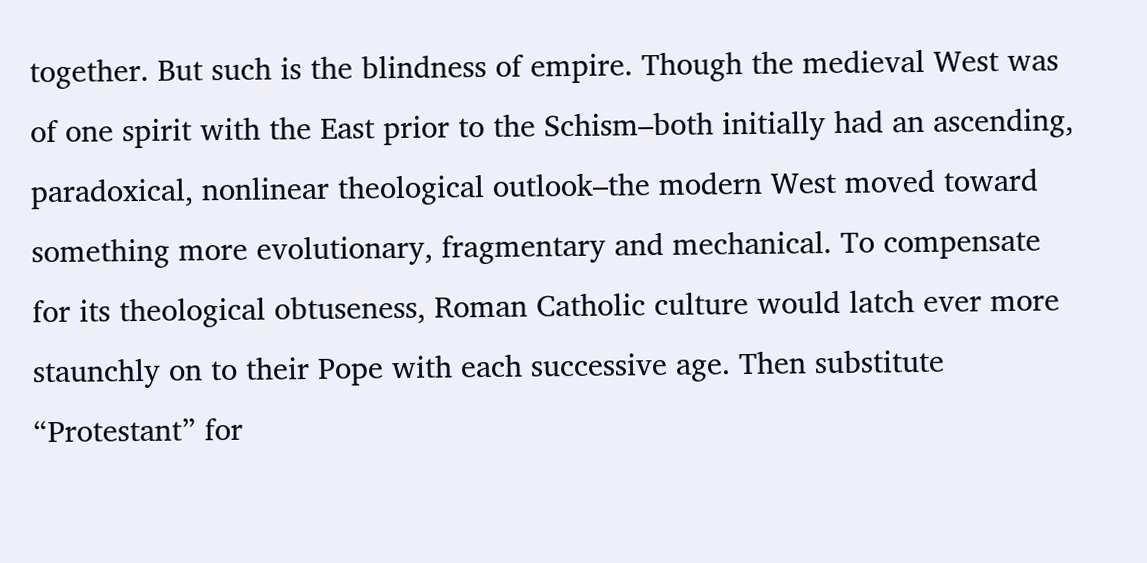together. But such is the blindness of empire. Though the medieval West was of one spirit with the East prior to the Schism–both initially had an ascending, paradoxical, nonlinear theological outlook–the modern West moved toward something more evolutionary, fragmentary and mechanical. To compensate for its theological obtuseness, Roman Catholic culture would latch ever more staunchly on to their Pope with each successive age. Then substitute “Protestant” for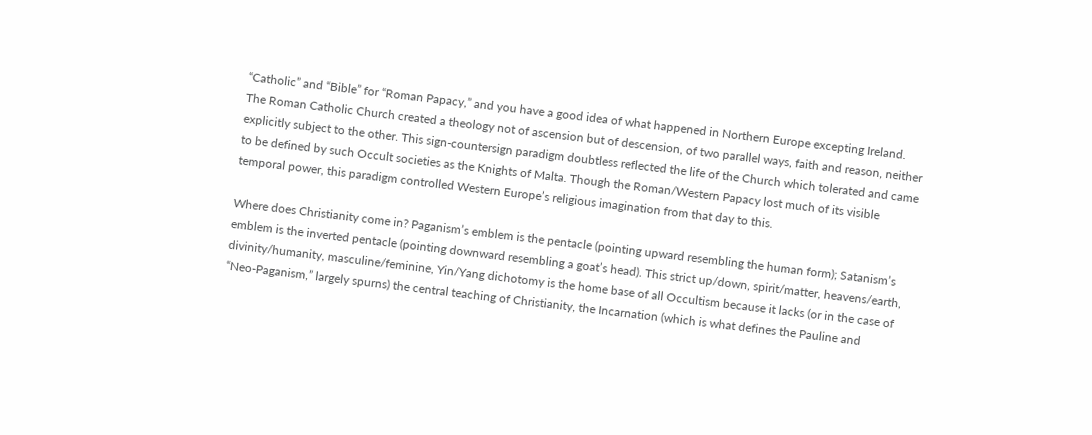“Catholic” and “Bible” for “Roman Papacy,” and you have a good idea of what happened in Northern Europe excepting Ireland. The Roman Catholic Church created a theology not of ascension but of descension, of two parallel ways, faith and reason, neither explicitly subject to the other. This sign-countersign paradigm doubtless reflected the life of the Church which tolerated and came to be defined by such Occult societies as the Knights of Malta. Though the Roman/Western Papacy lost much of its visible temporal power, this paradigm controlled Western Europe’s religious imagination from that day to this.

Where does Christianity come in? Paganism’s emblem is the pentacle (pointing upward resembling the human form); Satanism’s emblem is the inverted pentacle (pointing downward resembling a goat’s head). This strict up/down, spirit/matter, heavens/earth, divinity/humanity, masculine/feminine, Yin/Yang dichotomy is the home base of all Occultism because it lacks (or in the case of “Neo-Paganism,” largely spurns) the central teaching of Christianity, the Incarnation (which is what defines the Pauline and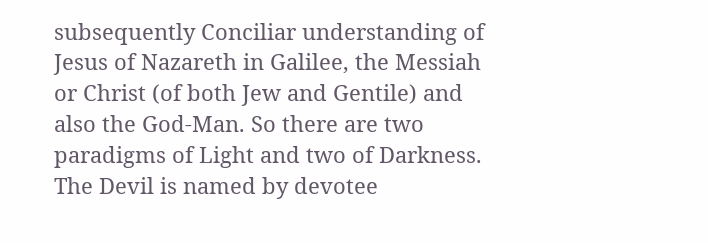subsequently Conciliar understanding of Jesus of Nazareth in Galilee, the Messiah or Christ (of both Jew and Gentile) and also the God-Man. So there are two paradigms of Light and two of Darkness. The Devil is named by devotee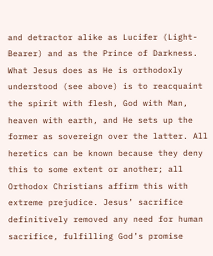and detractor alike as Lucifer (Light-Bearer) and as the Prince of Darkness. What Jesus does as He is orthodoxly understood (see above) is to reacquaint the spirit with flesh, God with Man, heaven with earth, and He sets up the former as sovereign over the latter. All heretics can be known because they deny this to some extent or another; all Orthodox Christians affirm this with extreme prejudice. Jesus’ sacrifice definitively removed any need for human sacrifice, fulfilling God’s promise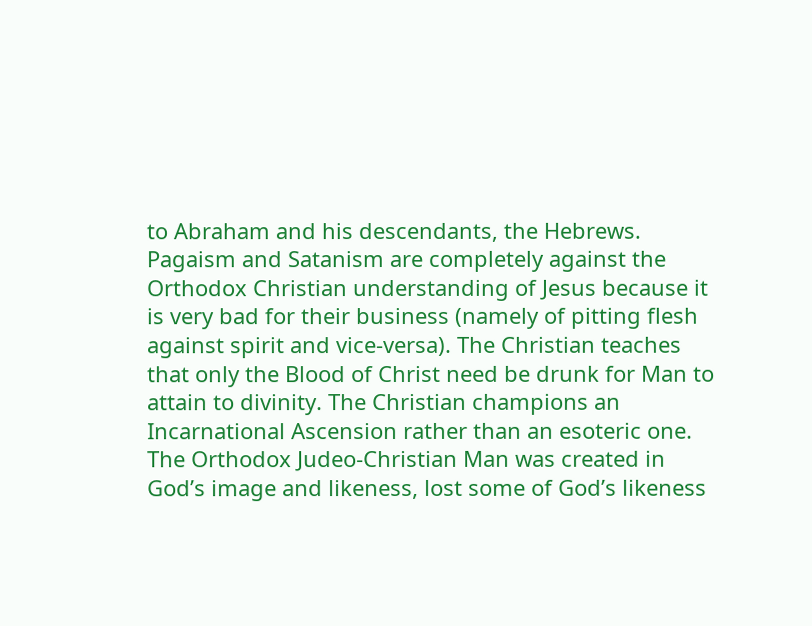to Abraham and his descendants, the Hebrews. Pagaism and Satanism are completely against the Orthodox Christian understanding of Jesus because it is very bad for their business (namely of pitting flesh against spirit and vice-versa). The Christian teaches that only the Blood of Christ need be drunk for Man to attain to divinity. The Christian champions an Incarnational Ascension rather than an esoteric one. The Orthodox Judeo-Christian Man was created in God’s image and likeness, lost some of God’s likeness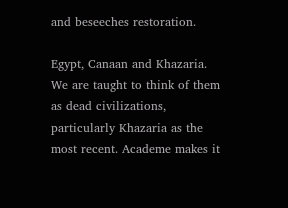and beseeches restoration.

Egypt, Canaan and Khazaria. We are taught to think of them as dead civilizations, particularly Khazaria as the most recent. Academe makes it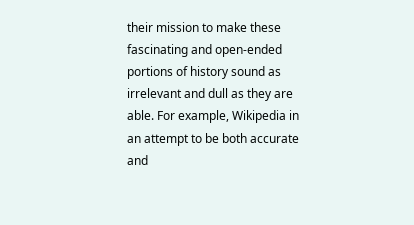their mission to make these fascinating and open-ended portions of history sound as irrelevant and dull as they are able. For example, Wikipedia in an attempt to be both accurate and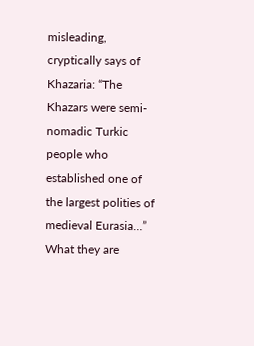misleading, cryptically says of Khazaria: “The Khazars were semi-nomadic Turkic people who established one of the largest polities of medieval Eurasia…” What they are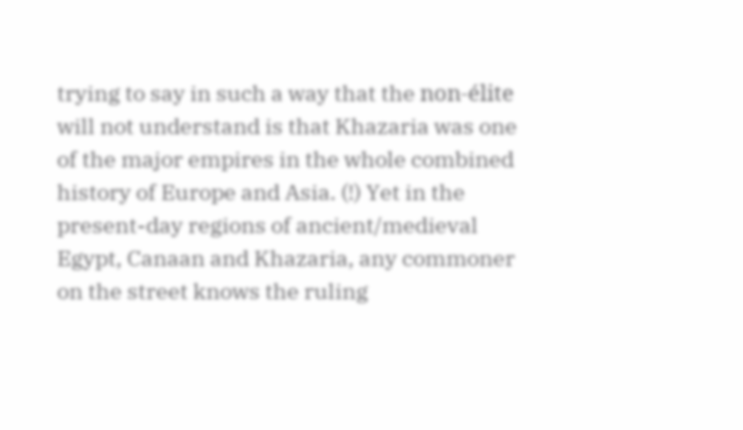trying to say in such a way that the non-élite will not understand is that Khazaria was one of the major empires in the whole combined history of Europe and Asia. (!) Yet in the present-day regions of ancient/medieval Egypt, Canaan and Khazaria, any commoner on the street knows the ruling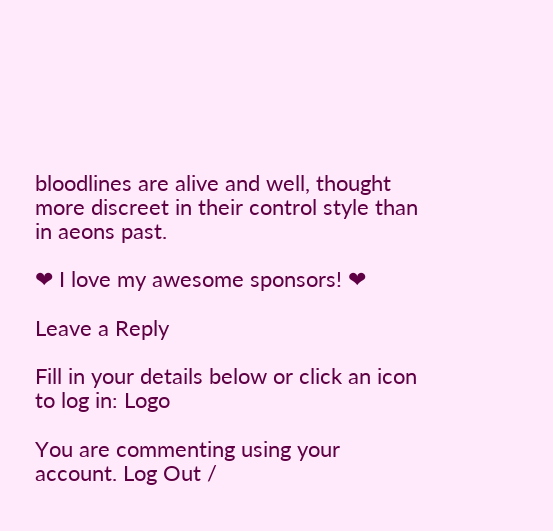bloodlines are alive and well, thought more discreet in their control style than in aeons past.

❤ I love my awesome sponsors! ❤

Leave a Reply

Fill in your details below or click an icon to log in: Logo

You are commenting using your account. Log Out /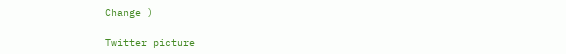Change )

Twitter picture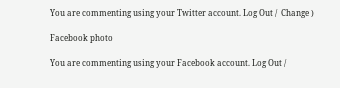You are commenting using your Twitter account. Log Out /  Change )

Facebook photo

You are commenting using your Facebook account. Log Out /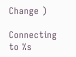Change )

Connecting to %s